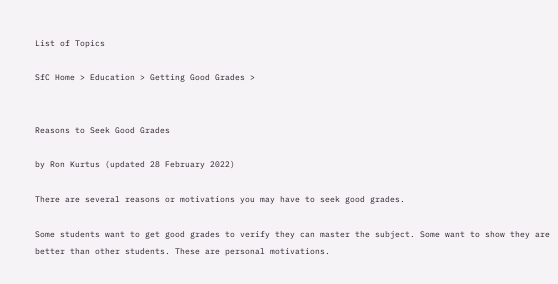List of Topics

SfC Home > Education > Getting Good Grades >


Reasons to Seek Good Grades

by Ron Kurtus (updated 28 February 2022)

There are several reasons or motivations you may have to seek good grades.

Some students want to get good grades to verify they can master the subject. Some want to show they are better than other students. These are personal motivations.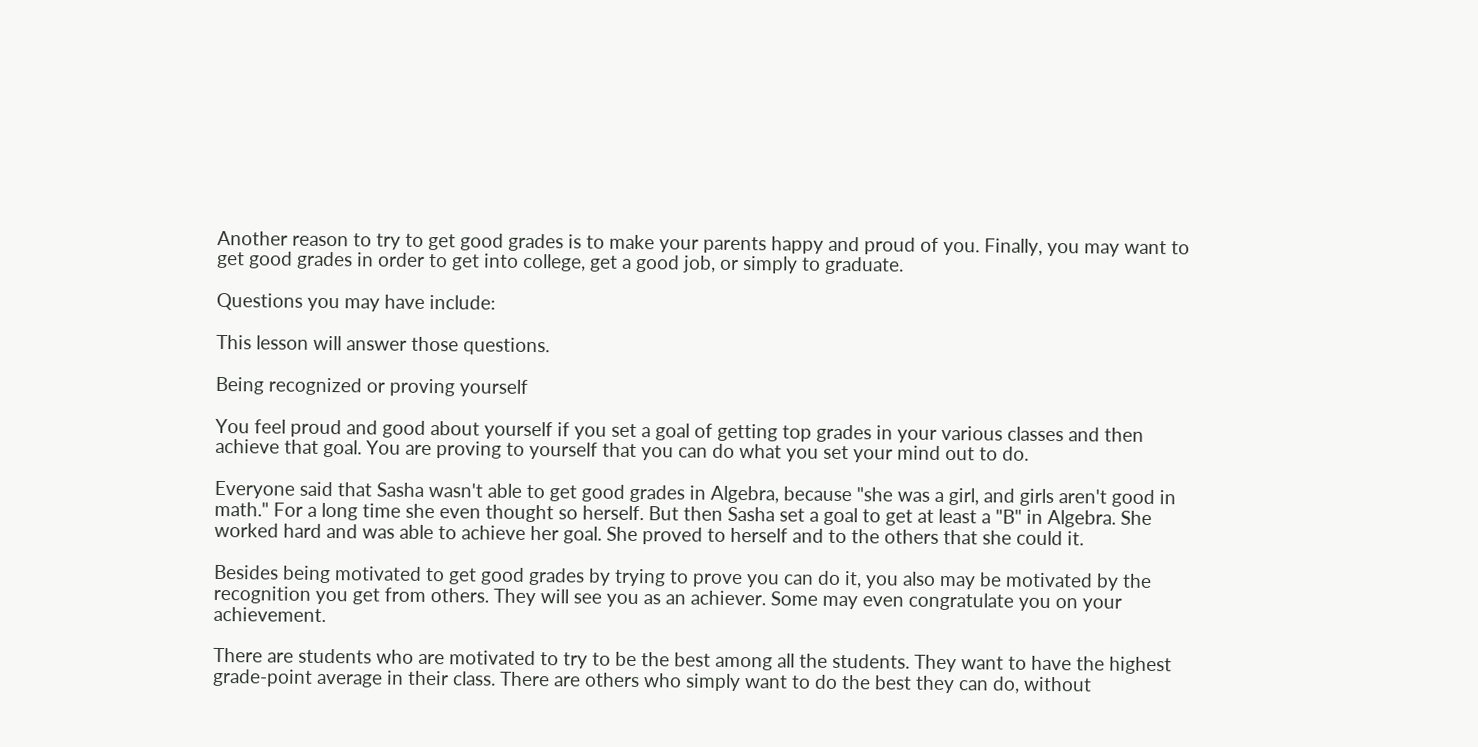Another reason to try to get good grades is to make your parents happy and proud of you. Finally, you may want to get good grades in order to get into college, get a good job, or simply to graduate.

Questions you may have include:

This lesson will answer those questions.

Being recognized or proving yourself

You feel proud and good about yourself if you set a goal of getting top grades in your various classes and then achieve that goal. You are proving to yourself that you can do what you set your mind out to do.

Everyone said that Sasha wasn't able to get good grades in Algebra, because "she was a girl, and girls aren't good in math." For a long time she even thought so herself. But then Sasha set a goal to get at least a "B" in Algebra. She worked hard and was able to achieve her goal. She proved to herself and to the others that she could it.

Besides being motivated to get good grades by trying to prove you can do it, you also may be motivated by the recognition you get from others. They will see you as an achiever. Some may even congratulate you on your achievement.

There are students who are motivated to try to be the best among all the students. They want to have the highest grade-point average in their class. There are others who simply want to do the best they can do, without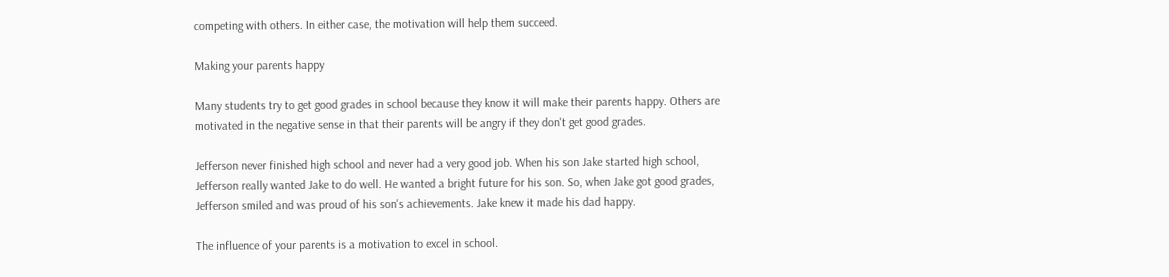competing with others. In either case, the motivation will help them succeed.

Making your parents happy

Many students try to get good grades in school because they know it will make their parents happy. Others are motivated in the negative sense in that their parents will be angry if they don't get good grades.

Jefferson never finished high school and never had a very good job. When his son Jake started high school, Jefferson really wanted Jake to do well. He wanted a bright future for his son. So, when Jake got good grades, Jefferson smiled and was proud of his son's achievements. Jake knew it made his dad happy.

The influence of your parents is a motivation to excel in school.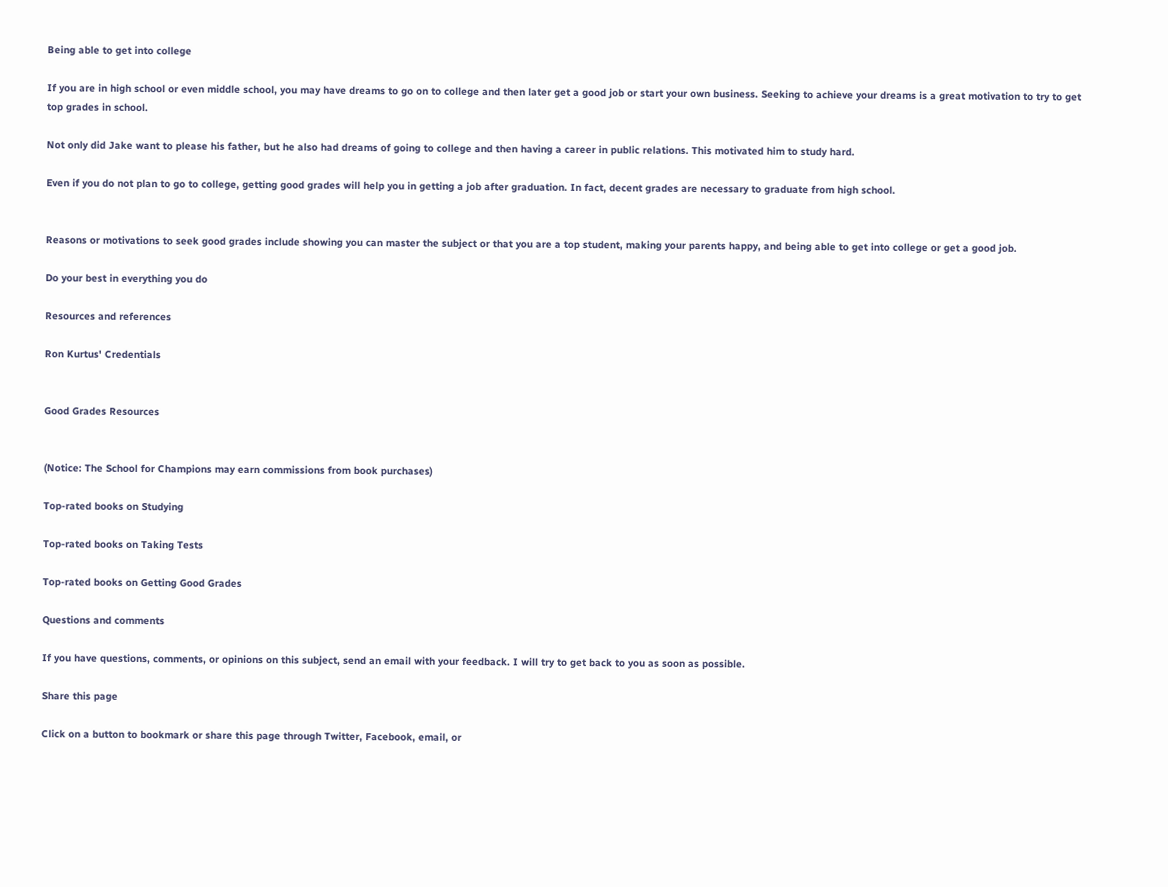Being able to get into college

If you are in high school or even middle school, you may have dreams to go on to college and then later get a good job or start your own business. Seeking to achieve your dreams is a great motivation to try to get top grades in school.

Not only did Jake want to please his father, but he also had dreams of going to college and then having a career in public relations. This motivated him to study hard.

Even if you do not plan to go to college, getting good grades will help you in getting a job after graduation. In fact, decent grades are necessary to graduate from high school.


Reasons or motivations to seek good grades include showing you can master the subject or that you are a top student, making your parents happy, and being able to get into college or get a good job.

Do your best in everything you do

Resources and references

Ron Kurtus' Credentials


Good Grades Resources


(Notice: The School for Champions may earn commissions from book purchases)

Top-rated books on Studying

Top-rated books on Taking Tests

Top-rated books on Getting Good Grades

Questions and comments

If you have questions, comments, or opinions on this subject, send an email with your feedback. I will try to get back to you as soon as possible.

Share this page

Click on a button to bookmark or share this page through Twitter, Facebook, email, or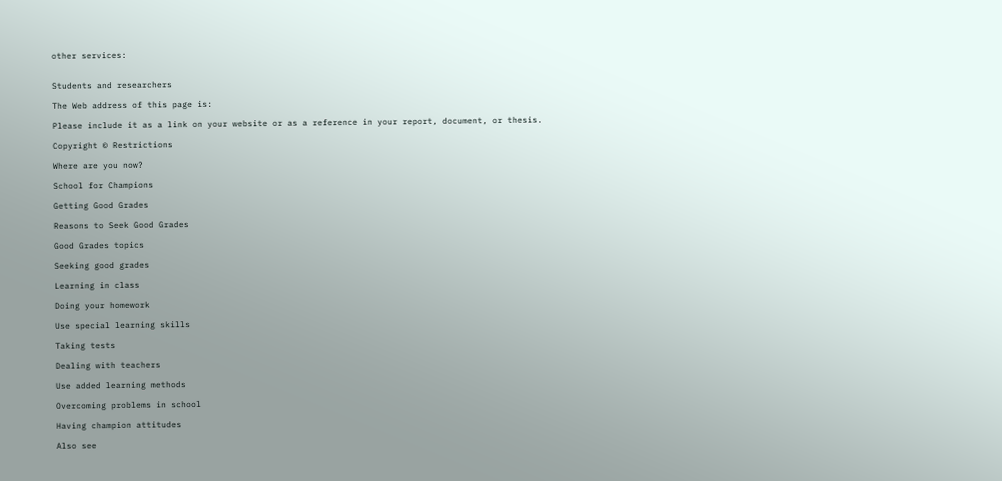other services:


Students and researchers

The Web address of this page is:

Please include it as a link on your website or as a reference in your report, document, or thesis.

Copyright © Restrictions

Where are you now?

School for Champions

Getting Good Grades

Reasons to Seek Good Grades

Good Grades topics

Seeking good grades

Learning in class

Doing your homework

Use special learning skills

Taking tests

Dealing with teachers

Use added learning methods

Overcoming problems in school

Having champion attitudes

Also see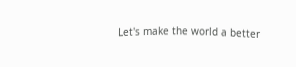Let's make the world a better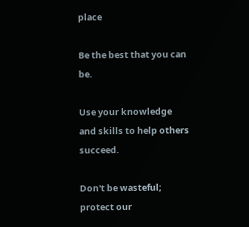place

Be the best that you can be.

Use your knowledge and skills to help others succeed.

Don't be wasteful; protect our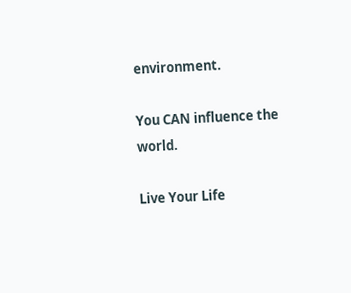environment.

You CAN influence the world.

Live Your Life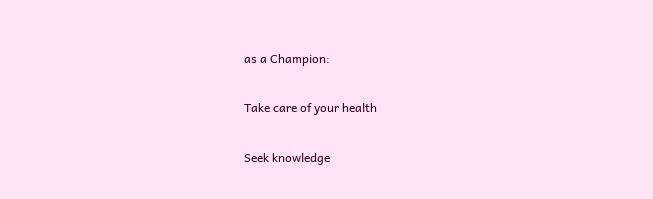as a Champion:

Take care of your health

Seek knowledge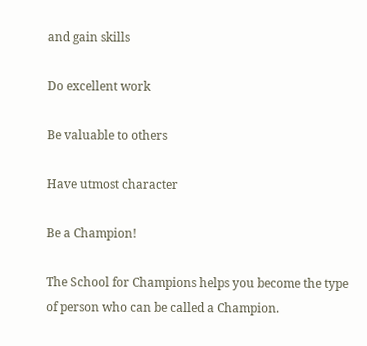and gain skills

Do excellent work

Be valuable to others

Have utmost character

Be a Champion!

The School for Champions helps you become the type of person who can be called a Champion.